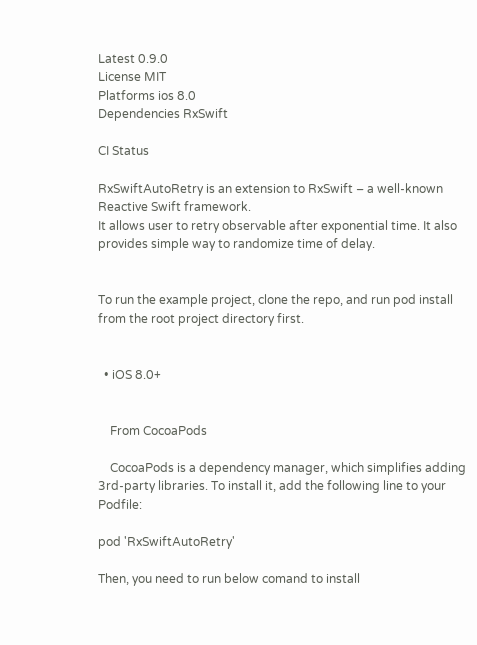Latest 0.9.0
License MIT
Platforms ios 8.0
Dependencies RxSwift

CI Status

RxSwiftAutoRetry is an extension to RxSwift – a well-known Reactive Swift framework.
It allows user to retry observable after exponential time. It also provides simple way to randomize time of delay.


To run the example project, clone the repo, and run pod install from the root project directory first.


  • iOS 8.0+


    From CocoaPods

    CocoaPods is a dependency manager, which simplifies adding 3rd-party libraries. To install it, add the following line to your Podfile:

pod 'RxSwiftAutoRetry'

Then, you need to run below comand to install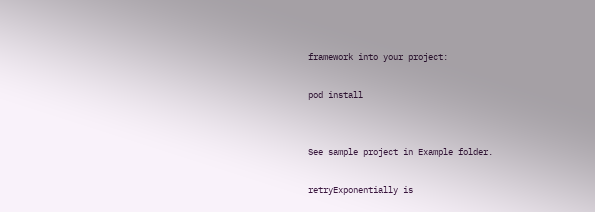framework into your project:

pod install


See sample project in Example folder.

retryExponentially is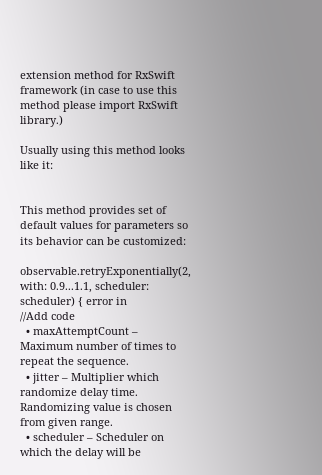extension method for RxSwift framework (in case to use this method please import RxSwift library.)

Usually using this method looks like it:


This method provides set of default values for parameters so its behavior can be customized:

observable.retryExponentially(2, with: 0.9...1.1, scheduler: scheduler) { error in
//Add code
  • maxAttemptCount – Maximum number of times to repeat the sequence.
  • jitter – Multiplier which randomize delay time. Randomizing value is chosen from given range.
  • scheduler – Scheduler on which the delay will be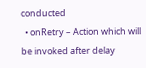conducted
  • onRetry – Action which will be invoked after delay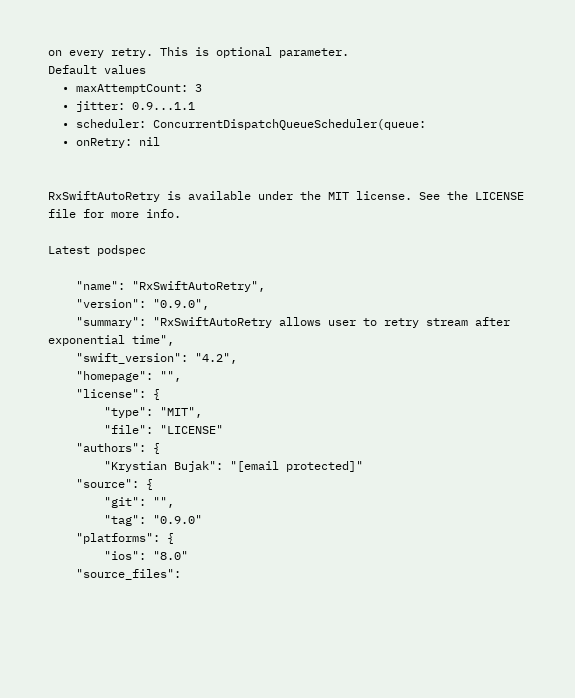on every retry. This is optional parameter.
Default values
  • maxAttemptCount: 3
  • jitter: 0.9...1.1
  • scheduler: ConcurrentDispatchQueueScheduler(queue:
  • onRetry: nil


RxSwiftAutoRetry is available under the MIT license. See the LICENSE file for more info.

Latest podspec

    "name": "RxSwiftAutoRetry",
    "version": "0.9.0",
    "summary": "RxSwiftAutoRetry allows user to retry stream after exponential time",
    "swift_version": "4.2",
    "homepage": "",
    "license": {
        "type": "MIT",
        "file": "LICENSE"
    "authors": {
        "Krystian Bujak": "[email protected]"
    "source": {
        "git": "",
        "tag": "0.9.0"
    "platforms": {
        "ios": "8.0"
    "source_files":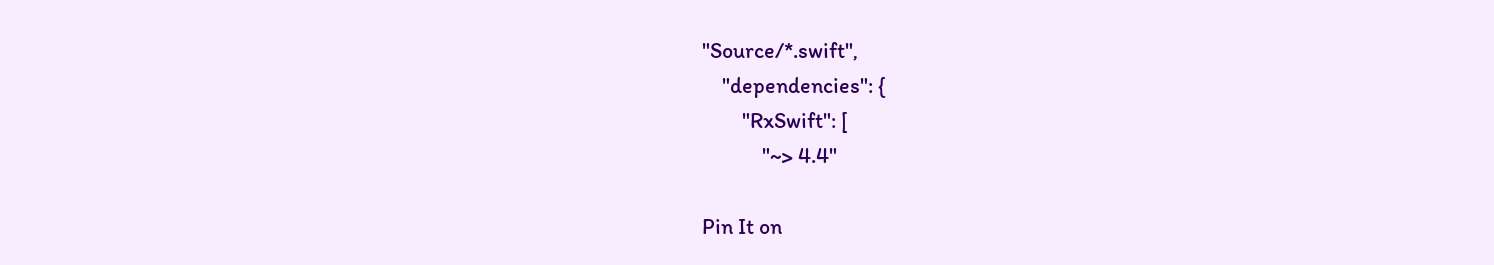"Source/*.swift",
    "dependencies": {
        "RxSwift": [
            "~> 4.4"

Pin It on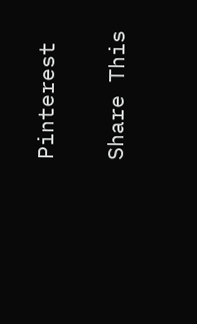Pinterest

Share This